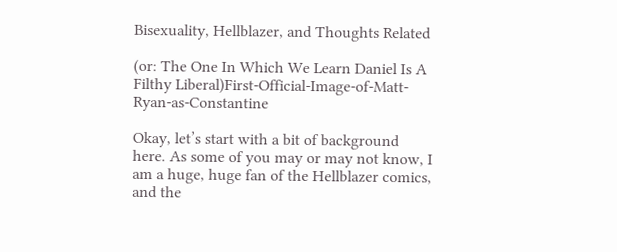Bisexuality, Hellblazer, and Thoughts Related

(or: The One In Which We Learn Daniel Is A Filthy Liberal)First-Official-Image-of-Matt-Ryan-as-Constantine

Okay, let’s start with a bit of background here. As some of you may or may not know, I am a huge, huge fan of the Hellblazer comics, and the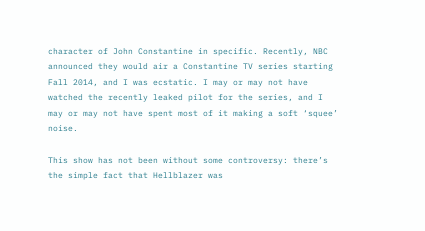character of John Constantine in specific. Recently, NBC announced they would air a Constantine TV series starting Fall 2014, and I was ecstatic. I may or may not have watched the recently leaked pilot for the series, and I may or may not have spent most of it making a soft ‘squee’ noise.

This show has not been without some controversy: there’s the simple fact that Hellblazer was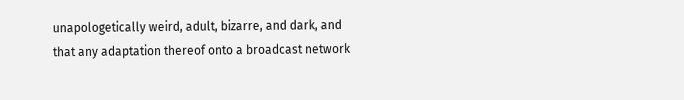unapologetically weird, adult, bizarre, and dark, and that any adaptation thereof onto a broadcast network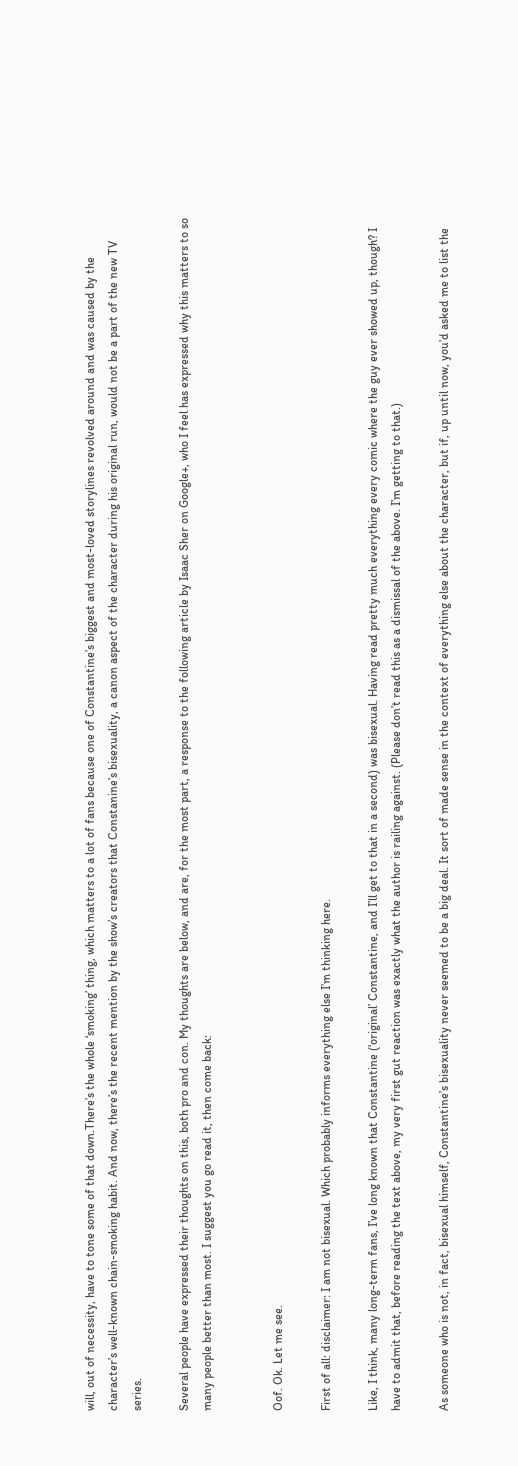will, out of necessity, have to tone some of that down.There’s the whole ‘smoking’ thing, which matters to a lot of fans because one of Constantine’s biggest and most-loved storylines revolved around and was caused by the character’s well-known chain-smoking habit. And now, there’s the recent mention by the show’s creators that Constanine’s bisexuality, a canon aspect of the character during his original run, would not be a part of the new TV series.

Several people have expressed their thoughts on this, both pro and con. My thoughts are below, and are, for the most part, a response to the following article by Isaac Sher on Google+, who I feel has expressed why this matters to so many people better than most. I suggest you go read it, then come back:


Oof. Ok. Let me see.

First of all: disclaimer: I am not bisexual. Which probably informs everything else I’m thinking here.

Like, I think, many long-term fans, I’ve long known that Constantine (‘original’ Constantine, and I’ll get to that in a second) was bisexual. Having read pretty much everything every comic where the guy ever showed up, though? I have to admit that, before reading the text above, my very first gut reaction was exactly what the author is railing against. (Please don’t read this as a dismissal of the above. I’m getting to that.)

As someone who is not, in fact, bisexual himself, Constantine’s bisexuality never seemed to be a big deal. It sort of made sense in the context of everything else about the character, but if, up until now, you’d asked me to list the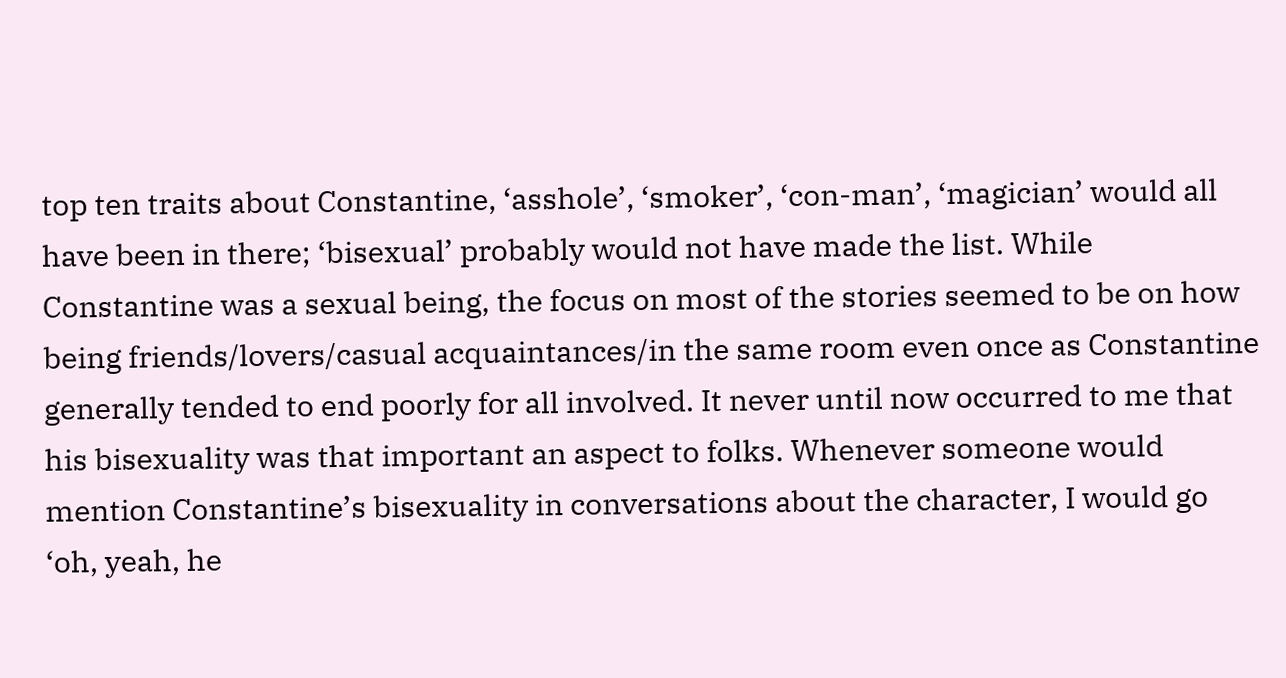top ten traits about Constantine, ‘asshole’, ‘smoker’, ‘con-man’, ‘magician’ would all have been in there; ‘bisexual’ probably would not have made the list. While Constantine was a sexual being, the focus on most of the stories seemed to be on how being friends/lovers/casual acquaintances/in the same room even once as Constantine generally tended to end poorly for all involved. It never until now occurred to me that his bisexuality was that important an aspect to folks. Whenever someone would mention Constantine’s bisexuality in conversations about the character, I would go ‘oh, yeah, he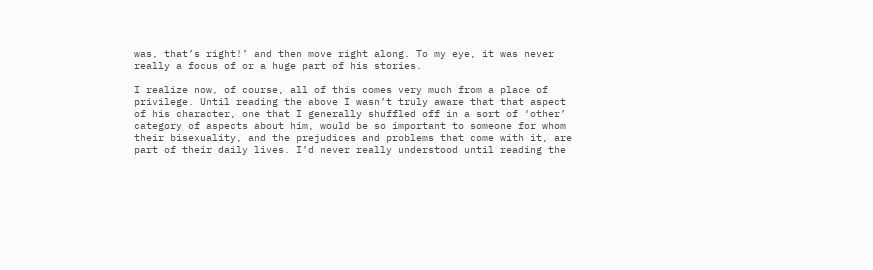was, that’s right!’ and then move right along. To my eye, it was never really a focus of or a huge part of his stories.

I realize now, of course, all of this comes very much from a place of privilege. Until reading the above I wasn’t truly aware that that aspect of his character, one that I generally shuffled off in a sort of ‘other’ category of aspects about him, would be so important to someone for whom their bisexuality, and the prejudices and problems that come with it, are part of their daily lives. I’d never really understood until reading the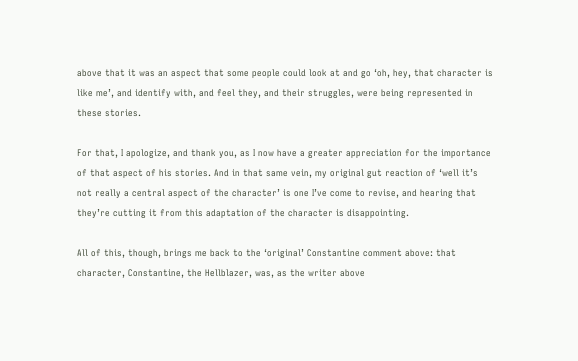above that it was an aspect that some people could look at and go ‘oh, hey, that character is like me’, and identify with, and feel they, and their struggles, were being represented in these stories.

For that, I apologize, and thank you, as I now have a greater appreciation for the importance of that aspect of his stories. And in that same vein, my original gut reaction of ‘well it’s not really a central aspect of the character’ is one I’ve come to revise, and hearing that they’re cutting it from this adaptation of the character is disappointing.

All of this, though, brings me back to the ‘original’ Constantine comment above: that character, Constantine, the Hellblazer, was, as the writer above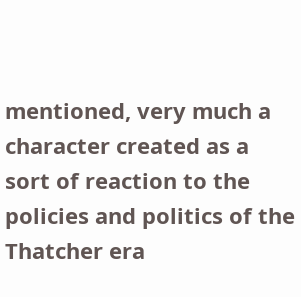mentioned, very much a character created as a sort of reaction to the policies and politics of the Thatcher era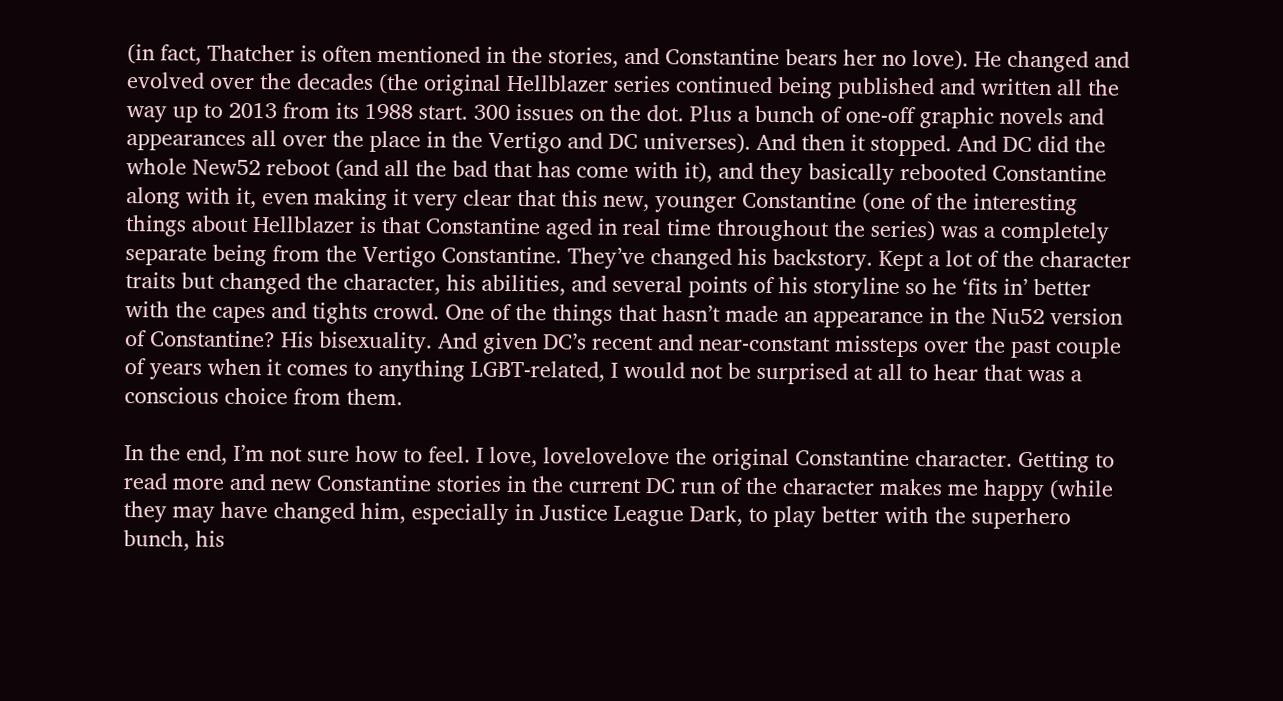(in fact, Thatcher is often mentioned in the stories, and Constantine bears her no love). He changed and evolved over the decades (the original Hellblazer series continued being published and written all the way up to 2013 from its 1988 start. 300 issues on the dot. Plus a bunch of one-off graphic novels and appearances all over the place in the Vertigo and DC universes). And then it stopped. And DC did the whole New52 reboot (and all the bad that has come with it), and they basically rebooted Constantine along with it, even making it very clear that this new, younger Constantine (one of the interesting things about Hellblazer is that Constantine aged in real time throughout the series) was a completely separate being from the Vertigo Constantine. They’ve changed his backstory. Kept a lot of the character traits but changed the character, his abilities, and several points of his storyline so he ‘fits in’ better with the capes and tights crowd. One of the things that hasn’t made an appearance in the Nu52 version of Constantine? His bisexuality. And given DC’s recent and near-constant missteps over the past couple of years when it comes to anything LGBT-related, I would not be surprised at all to hear that was a conscious choice from them.

In the end, I’m not sure how to feel. I love, lovelovelove the original Constantine character. Getting to read more and new Constantine stories in the current DC run of the character makes me happy (while they may have changed him, especially in Justice League Dark, to play better with the superhero bunch, his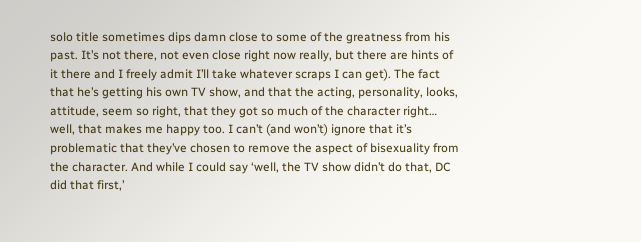solo title sometimes dips damn close to some of the greatness from his past. It’s not there, not even close right now really, but there are hints of it there and I freely admit I’ll take whatever scraps I can get). The fact that he’s getting his own TV show, and that the acting, personality, looks, attitude, seem so right, that they got so much of the character right… well, that makes me happy too. I can’t (and won’t) ignore that it’s problematic that they’ve chosen to remove the aspect of bisexuality from the character. And while I could say ‘well, the TV show didn’t do that, DC did that first,’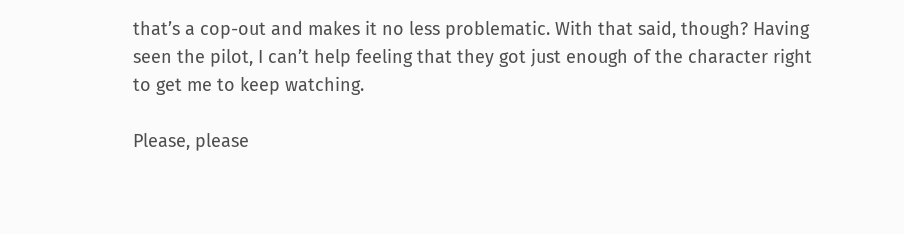that’s a cop-out and makes it no less problematic. With that said, though? Having seen the pilot, I can’t help feeling that they got just enough of the character right to get me to keep watching.

Please, please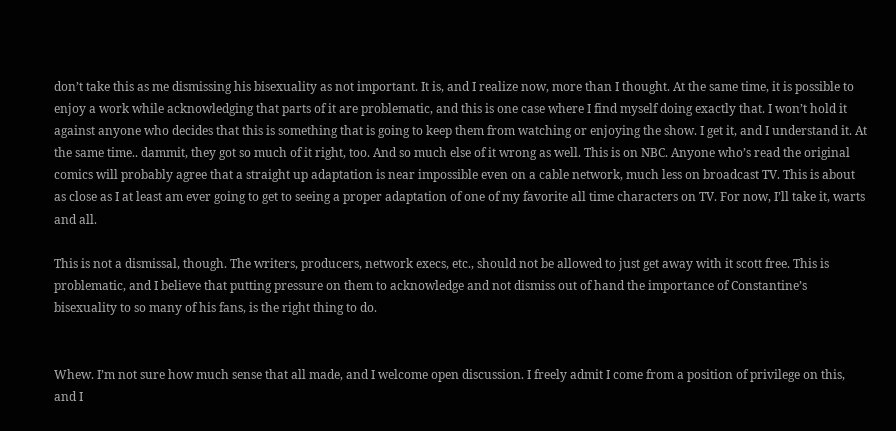don’t take this as me dismissing his bisexuality as not important. It is, and I realize now, more than I thought. At the same time, it is possible to enjoy a work while acknowledging that parts of it are problematic, and this is one case where I find myself doing exactly that. I won’t hold it against anyone who decides that this is something that is going to keep them from watching or enjoying the show. I get it, and I understand it. At the same time.. dammit, they got so much of it right, too. And so much else of it wrong as well. This is on NBC. Anyone who’s read the original comics will probably agree that a straight up adaptation is near impossible even on a cable network, much less on broadcast TV. This is about as close as I at least am ever going to get to seeing a proper adaptation of one of my favorite all time characters on TV. For now, I’ll take it, warts and all.

This is not a dismissal, though. The writers, producers, network execs, etc., should not be allowed to just get away with it scott free. This is problematic, and I believe that putting pressure on them to acknowledge and not dismiss out of hand the importance of Constantine’s bisexuality to so many of his fans, is the right thing to do.


Whew. I’m not sure how much sense that all made, and I welcome open discussion. I freely admit I come from a position of privilege on this, and I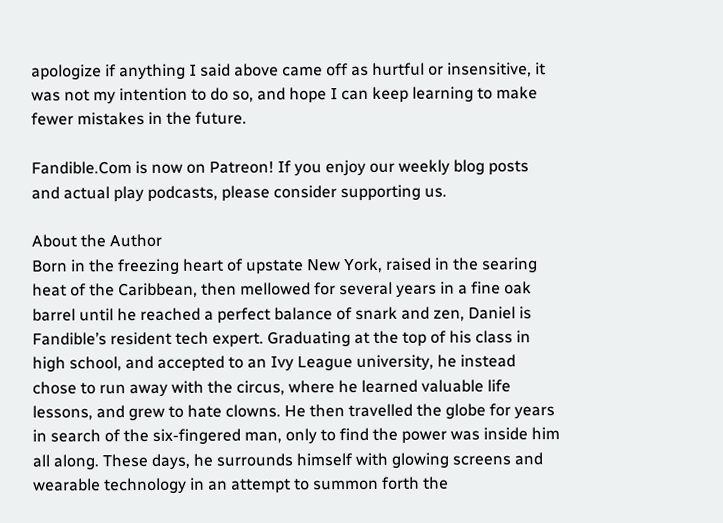apologize if anything I said above came off as hurtful or insensitive, it was not my intention to do so, and hope I can keep learning to make fewer mistakes in the future.

Fandible.Com is now on Patreon! If you enjoy our weekly blog posts and actual play podcasts, please consider supporting us.

About the Author
Born in the freezing heart of upstate New York, raised in the searing heat of the Caribbean, then mellowed for several years in a fine oak barrel until he reached a perfect balance of snark and zen, Daniel is Fandible’s resident tech expert. Graduating at the top of his class in high school, and accepted to an Ivy League university, he instead chose to run away with the circus, where he learned valuable life lessons, and grew to hate clowns. He then travelled the globe for years in search of the six-fingered man, only to find the power was inside him all along. These days, he surrounds himself with glowing screens and wearable technology in an attempt to summon forth the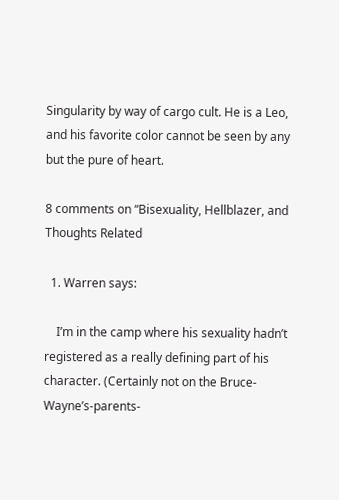Singularity by way of cargo cult. He is a Leo, and his favorite color cannot be seen by any but the pure of heart.

8 comments on “Bisexuality, Hellblazer, and Thoughts Related

  1. Warren says:

    I’m in the camp where his sexuality hadn’t registered as a really defining part of his character. (Certainly not on the Bruce-Wayne’s-parents-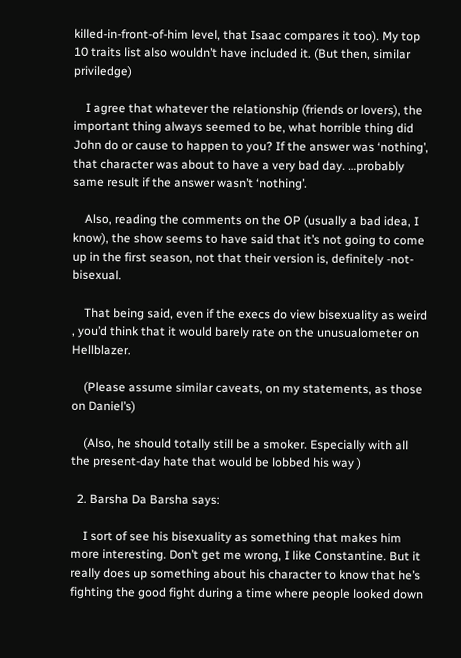killed-in-front-of-him level, that Isaac compares it too). My top 10 traits list also wouldn’t have included it. (But then, similar priviledge)

    I agree that whatever the relationship (friends or lovers), the important thing always seemed to be, what horrible thing did John do or cause to happen to you? If the answer was ‘nothing’, that character was about to have a very bad day. …probably same result if the answer wasn’t ‘nothing’.

    Also, reading the comments on the OP (usually a bad idea, I know), the show seems to have said that it’s not going to come up in the first season, not that their version is, definitely -not- bisexual.

    That being said, even if the execs do view bisexuality as weird , you’d think that it would barely rate on the unusualometer on Hellblazer.

    (Please assume similar caveats, on my statements, as those on Daniel’s)

    (Also, he should totally still be a smoker. Especially with all the present-day hate that would be lobbed his way )

  2. Barsha Da Barsha says:

    I sort of see his bisexuality as something that makes him more interesting. Don’t get me wrong, I like Constantine. But it really does up something about his character to know that he’s fighting the good fight during a time where people looked down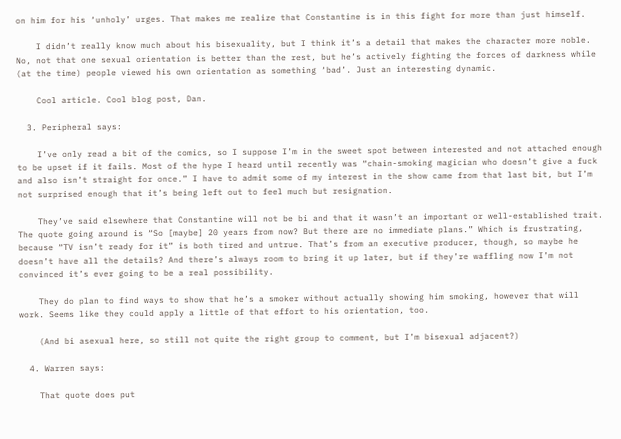on him for his ‘unholy’ urges. That makes me realize that Constantine is in this fight for more than just himself.

    I didn’t really know much about his bisexuality, but I think it’s a detail that makes the character more noble. No, not that one sexual orientation is better than the rest, but he’s actively fighting the forces of darkness while (at the time) people viewed his own orientation as something ‘bad’. Just an interesting dynamic.

    Cool article. Cool blog post, Dan.

  3. Peripheral says:

    I’ve only read a bit of the comics, so I suppose I’m in the sweet spot between interested and not attached enough to be upset if it fails. Most of the hype I heard until recently was “chain-smoking magician who doesn’t give a fuck and also isn’t straight for once.” I have to admit some of my interest in the show came from that last bit, but I’m not surprised enough that it’s being left out to feel much but resignation.

    They’ve said elsewhere that Constantine will not be bi and that it wasn’t an important or well-established trait. The quote going around is “So [maybe] 20 years from now? But there are no immediate plans.” Which is frustrating, because “TV isn’t ready for it” is both tired and untrue. That’s from an executive producer, though, so maybe he doesn’t have all the details? And there’s always room to bring it up later, but if they’re waffling now I’m not convinced it’s ever going to be a real possibility.

    They do plan to find ways to show that he’s a smoker without actually showing him smoking, however that will work. Seems like they could apply a little of that effort to his orientation, too.

    (And bi asexual here, so still not quite the right group to comment, but I’m bisexual adjacent?)

  4. Warren says:

    That quote does put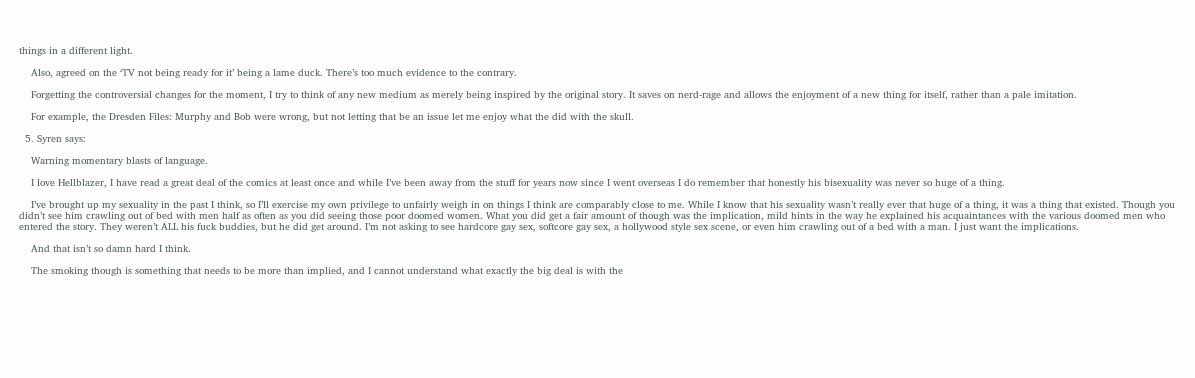things in a different light.

    Also, agreed on the ‘TV not being ready for it’ being a lame duck. There’s too much evidence to the contrary.

    Forgetting the controversial changes for the moment, I try to think of any new medium as merely being inspired by the original story. It saves on nerd-rage and allows the enjoyment of a new thing for itself, rather than a pale imitation.

    For example, the Dresden Files: Murphy and Bob were wrong, but not letting that be an issue let me enjoy what the did with the skull.

  5. Syren says:

    Warning momentary blasts of language.

    I love Hellblazer, I have read a great deal of the comics at least once and while I’ve been away from the stuff for years now since I went overseas I do remember that honestly his bisexuality was never so huge of a thing.

    I’ve brought up my sexuality in the past I think, so I’ll exercise my own privilege to unfairly weigh in on things I think are comparably close to me. While I know that his sexuality wasn’t really ever that huge of a thing, it was a thing that existed. Though you didn’t see him crawling out of bed with men half as often as you did seeing those poor doomed women. What you did get a fair amount of though was the implication, mild hints in the way he explained his acquaintances with the various doomed men who entered the story. They weren’t ALL his fuck buddies, but he did get around. I’m not asking to see hardcore gay sex, softcore gay sex, a hollywood style sex scene, or even him crawling out of a bed with a man. I just want the implications.

    And that isn’t so damn hard I think.

    The smoking though is something that needs to be more than implied, and I cannot understand what exactly the big deal is with the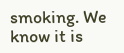smoking. We know it is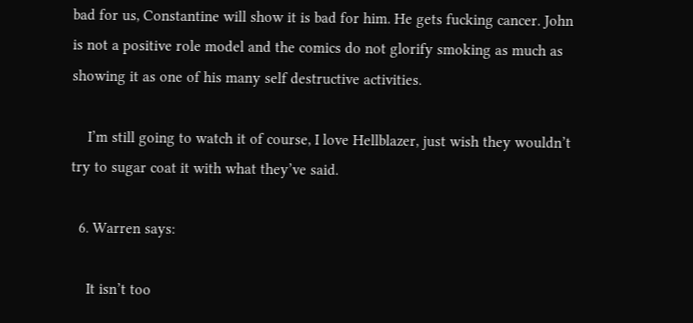bad for us, Constantine will show it is bad for him. He gets fucking cancer. John is not a positive role model and the comics do not glorify smoking as much as showing it as one of his many self destructive activities.

    I’m still going to watch it of course, I love Hellblazer, just wish they wouldn’t try to sugar coat it with what they’ve said.

  6. Warren says:

    It isn’t too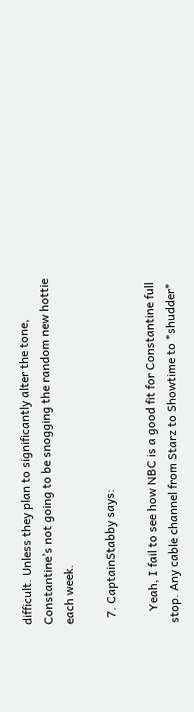difficult. Unless they plan to significantly alter the tone, Constantine’s not going to be snogging the random new hottie each week.

  7. CaptainStabby says:

    Yeah, I fail to see how NBC is a good fit for Constantine full stop. Any cable channel from Starz to Showtime to *shudder*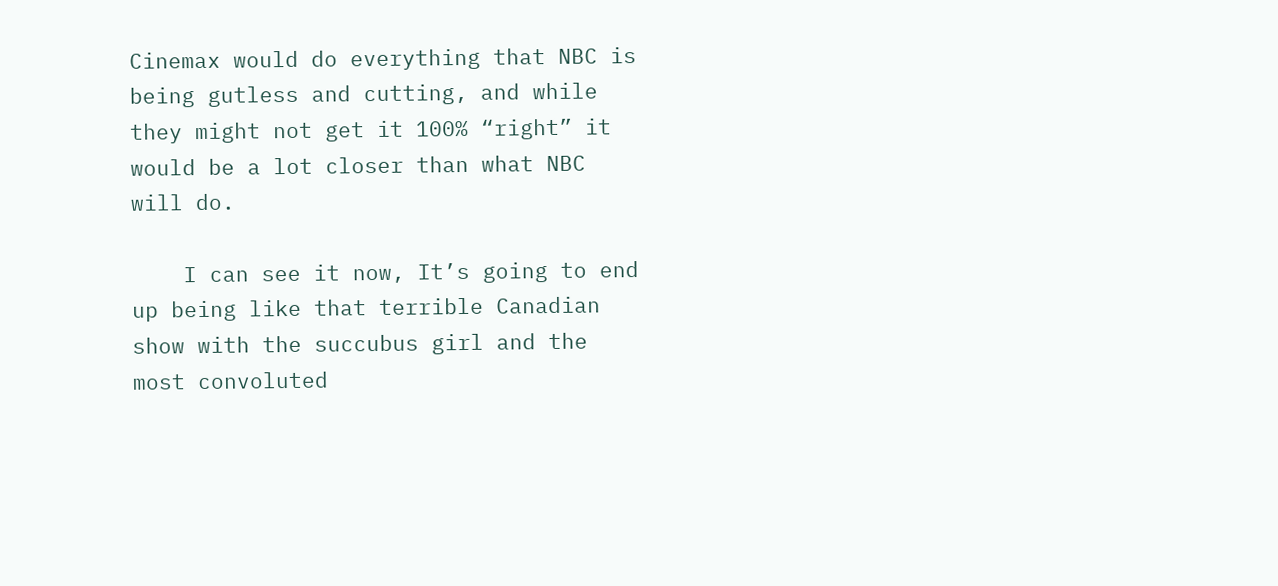Cinemax would do everything that NBC is being gutless and cutting, and while they might not get it 100% “right” it would be a lot closer than what NBC will do.

    I can see it now, It’s going to end up being like that terrible Canadian show with the succubus girl and the most convoluted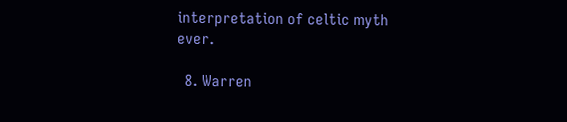interpretation of celtic myth ever.

  8. Warren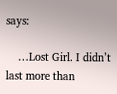says:

    …Lost Girl. I didn’t last more than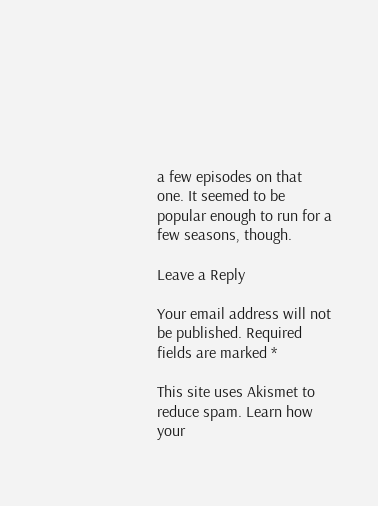a few episodes on that one. It seemed to be popular enough to run for a few seasons, though.

Leave a Reply

Your email address will not be published. Required fields are marked *

This site uses Akismet to reduce spam. Learn how your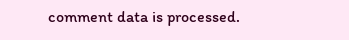comment data is processed.